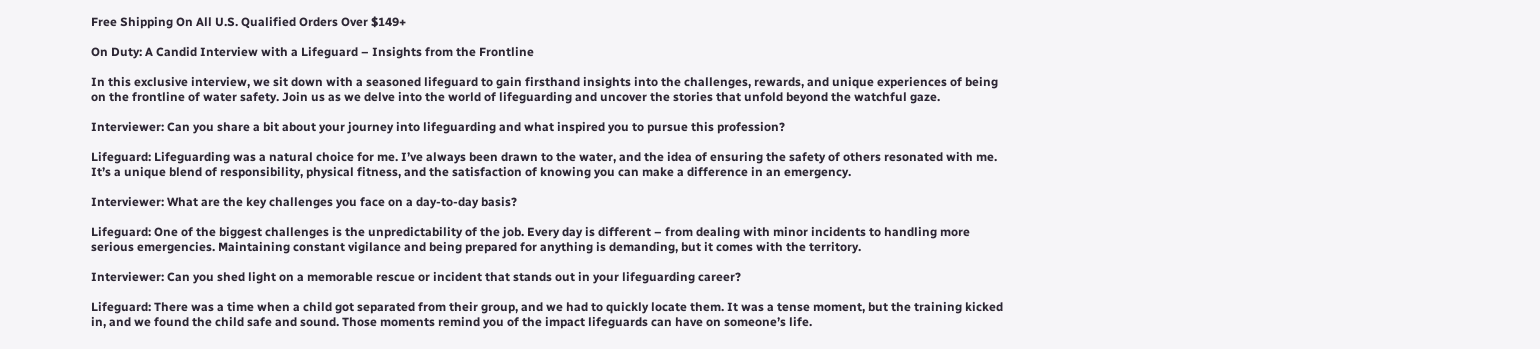Free Shipping On All U.S. Qualified Orders Over $149+

On Duty: A Candid Interview with a Lifeguard – Insights from the Frontline

In this exclusive interview, we sit down with a seasoned lifeguard to gain firsthand insights into the challenges, rewards, and unique experiences of being on the frontline of water safety. Join us as we delve into the world of lifeguarding and uncover the stories that unfold beyond the watchful gaze.

Interviewer: Can you share a bit about your journey into lifeguarding and what inspired you to pursue this profession?

Lifeguard: Lifeguarding was a natural choice for me. I’ve always been drawn to the water, and the idea of ensuring the safety of others resonated with me. It’s a unique blend of responsibility, physical fitness, and the satisfaction of knowing you can make a difference in an emergency.

Interviewer: What are the key challenges you face on a day-to-day basis?

Lifeguard: One of the biggest challenges is the unpredictability of the job. Every day is different – from dealing with minor incidents to handling more serious emergencies. Maintaining constant vigilance and being prepared for anything is demanding, but it comes with the territory.

Interviewer: Can you shed light on a memorable rescue or incident that stands out in your lifeguarding career?

Lifeguard: There was a time when a child got separated from their group, and we had to quickly locate them. It was a tense moment, but the training kicked in, and we found the child safe and sound. Those moments remind you of the impact lifeguards can have on someone’s life.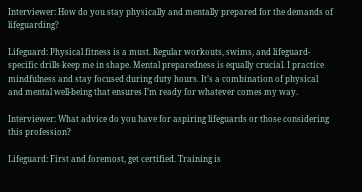Interviewer: How do you stay physically and mentally prepared for the demands of lifeguarding?

Lifeguard: Physical fitness is a must. Regular workouts, swims, and lifeguard-specific drills keep me in shape. Mental preparedness is equally crucial. I practice mindfulness and stay focused during duty hours. It’s a combination of physical and mental well-being that ensures I’m ready for whatever comes my way.

Interviewer: What advice do you have for aspiring lifeguards or those considering this profession?

Lifeguard: First and foremost, get certified. Training is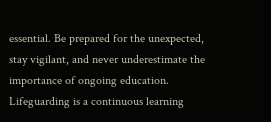essential. Be prepared for the unexpected, stay vigilant, and never underestimate the importance of ongoing education. Lifeguarding is a continuous learning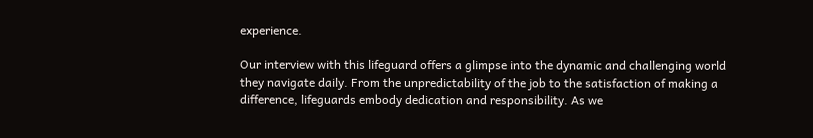experience.

Our interview with this lifeguard offers a glimpse into the dynamic and challenging world they navigate daily. From the unpredictability of the job to the satisfaction of making a difference, lifeguards embody dedication and responsibility. As we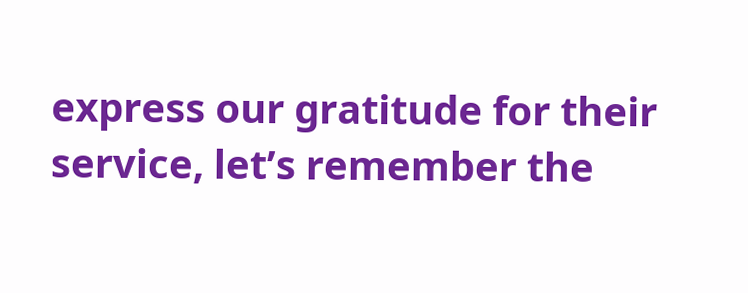express our gratitude for their service, let’s remember the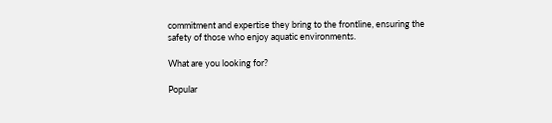commitment and expertise they bring to the frontline, ensuring the safety of those who enjoy aquatic environments.

What are you looking for?

Popular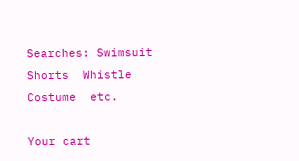Searches: Swimsuit  Shorts  Whistle  Costume  etc.

Your cart